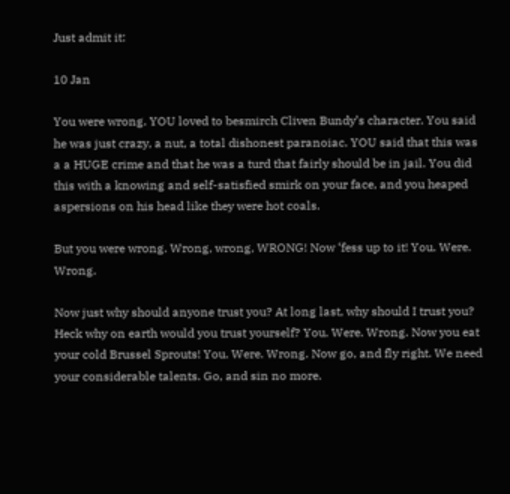Just admit it:

10 Jan

You were wrong. YOU loved to besmirch Cliven Bundy’s character. You said he was just crazy, a nut, a total dishonest paranoiac. YOU said that this was a a HUGE crime and that he was a turd that fairly should be in jail. You did this with a knowing and self-satisfied smirk on your face, and you heaped aspersions on his head like they were hot coals.

But you were wrong. Wrong, wrong, WRONG! Now ‘fess up to it! You. Were. Wrong.

Now just why should anyone trust you? At long last, why should I trust you? Heck why on earth would you trust yourself? You. Were. Wrong. Now you eat your cold Brussel Sprouts! You. Were. Wrong. Now go, and fly right. We need your considerable talents. Go, and sin no more.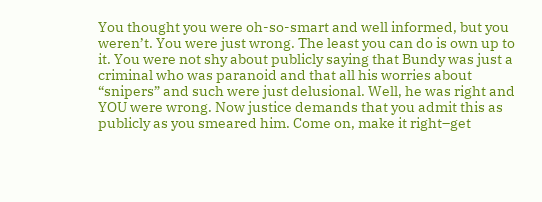You thought you were oh-so-smart and well informed, but you weren’t. You were just wrong. The least you can do is own up to it. You were not shy about publicly saying that Bundy was just a criminal who was paranoid and that all his worries about “snipers” and such were just delusional. Well, he was right and YOU were wrong. Now justice demands that you admit this as publicly as you smeared him. Come on, make it right–get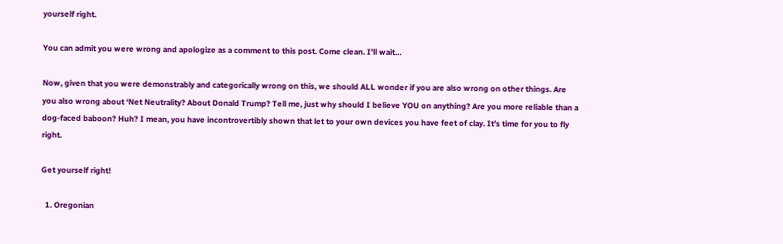yourself right.

You can admit you were wrong and apologize as a comment to this post. Come clean. I’ll wait…

Now, given that you were demonstrably and categorically wrong on this, we should ALL wonder if you are also wrong on other things. Are you also wrong about ‘Net Neutrality? About Donald Trump? Tell me, just why should I believe YOU on anything? Are you more reliable than a dog-faced baboon? Huh? I mean, you have incontrovertibly shown that let to your own devices you have feet of clay. It’s time for you to fly right.

Get yourself right!

  1. Oregonian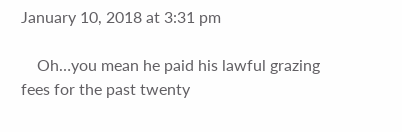January 10, 2018 at 3:31 pm

    Oh…you mean he paid his lawful grazing fees for the past twenty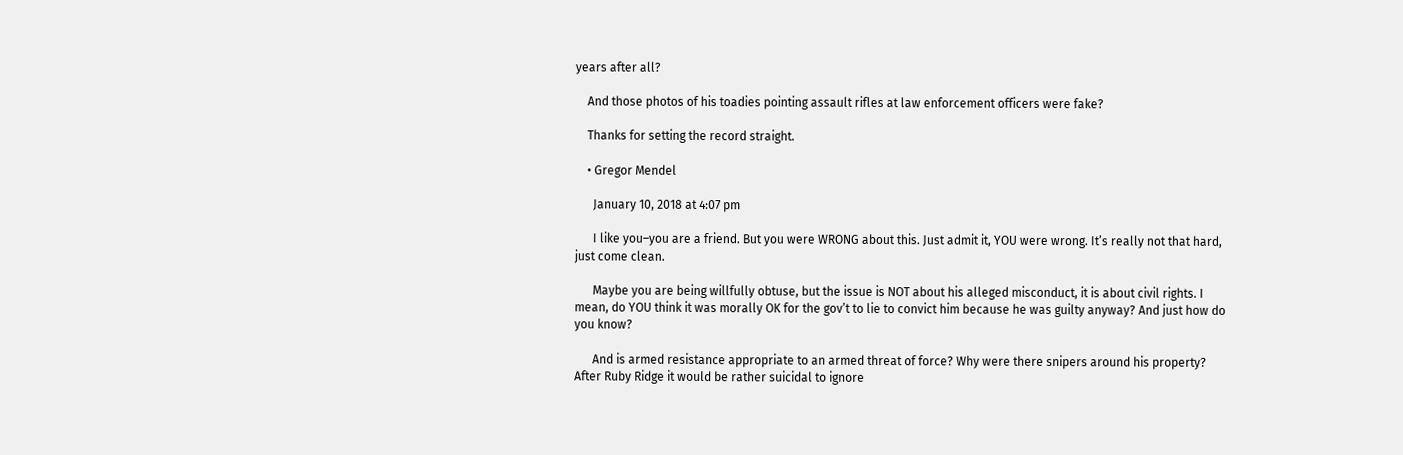years after all?

    And those photos of his toadies pointing assault rifles at law enforcement officers were fake?

    Thanks for setting the record straight.

    • Gregor Mendel

      January 10, 2018 at 4:07 pm

      I like you–you are a friend. But you were WRONG about this. Just admit it, YOU were wrong. It’s really not that hard, just come clean.

      Maybe you are being willfully obtuse, but the issue is NOT about his alleged misconduct, it is about civil rights. I mean, do YOU think it was morally OK for the gov’t to lie to convict him because he was guilty anyway? And just how do you know?

      And is armed resistance appropriate to an armed threat of force? Why were there snipers around his property? After Ruby Ridge it would be rather suicidal to ignore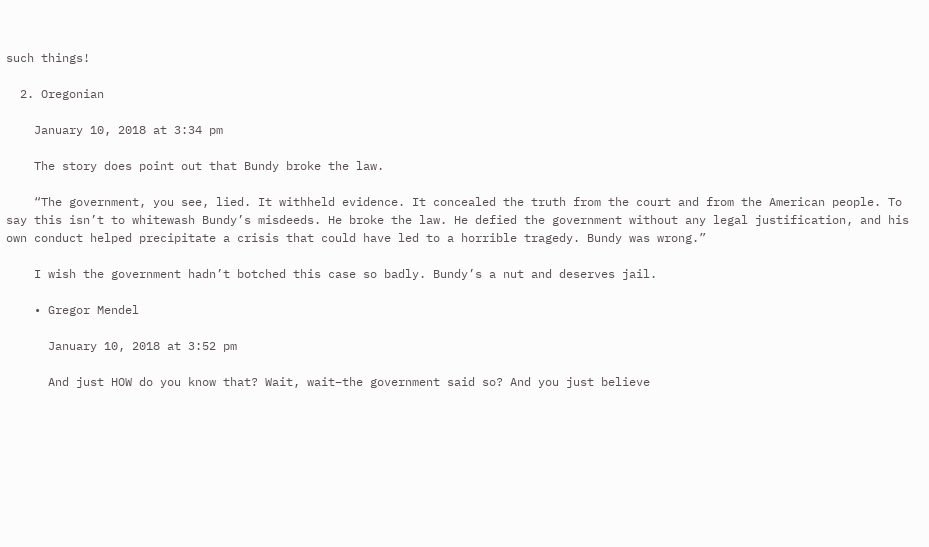such things!

  2. Oregonian

    January 10, 2018 at 3:34 pm

    The story does point out that Bundy broke the law.

    “The government, you see, lied. It withheld evidence. It concealed the truth from the court and from the American people. To say this isn’t to whitewash Bundy’s misdeeds. He broke the law. He defied the government without any legal justification, and his own conduct helped precipitate a crisis that could have led to a horrible tragedy. Bundy was wrong.”

    I wish the government hadn’t botched this case so badly. Bundy’s a nut and deserves jail.

    • Gregor Mendel

      January 10, 2018 at 3:52 pm

      And just HOW do you know that? Wait, wait–the government said so? And you just believe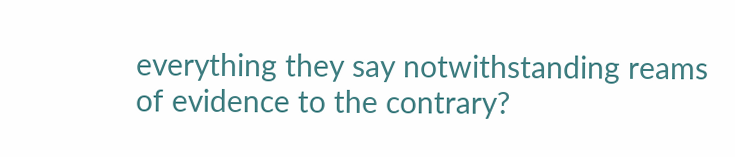everything they say notwithstanding reams of evidence to the contrary?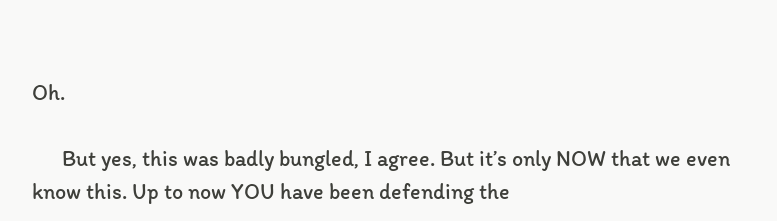Oh.

      But yes, this was badly bungled, I agree. But it’s only NOW that we even know this. Up to now YOU have been defending the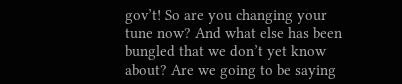gov’t! So are you changing your tune now? And what else has been bungled that we don’t yet know about? Are we going to be saying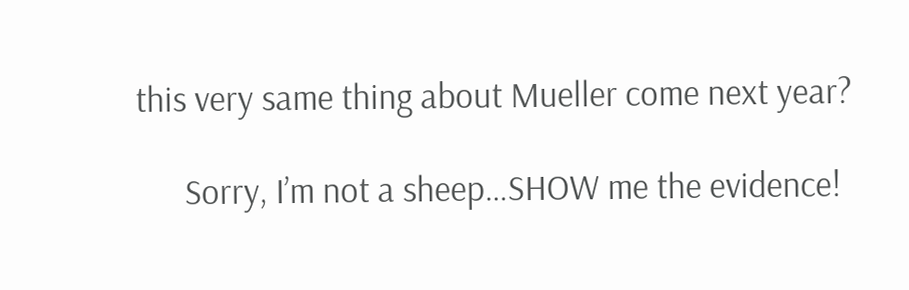this very same thing about Mueller come next year?

      Sorry, I’m not a sheep…SHOW me the evidence!